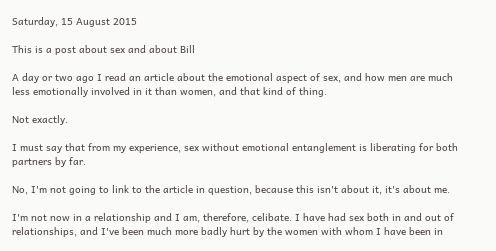Saturday, 15 August 2015

This is a post about sex and about Bill

A day or two ago I read an article about the emotional aspect of sex, and how men are much less emotionally involved in it than women, and that kind of thing.

Not exactly.

I must say that from my experience, sex without emotional entanglement is liberating for both partners by far.

No, I'm not going to link to the article in question, because this isn't about it, it's about me.

I'm not now in a relationship and I am, therefore, celibate. I have had sex both in and out of relationships, and I've been much more badly hurt by the women with whom I have been in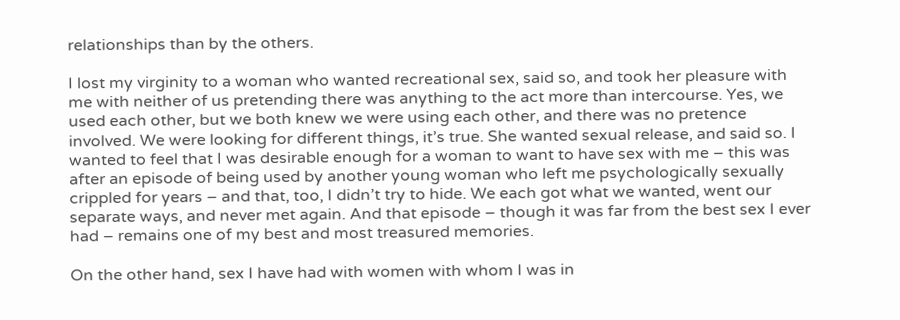relationships than by the others.

I lost my virginity to a woman who wanted recreational sex, said so, and took her pleasure with me with neither of us pretending there was anything to the act more than intercourse. Yes, we used each other, but we both knew we were using each other, and there was no pretence involved. We were looking for different things, it’s true. She wanted sexual release, and said so. I wanted to feel that I was desirable enough for a woman to want to have sex with me – this was after an episode of being used by another young woman who left me psychologically sexually crippled for years – and that, too, I didn’t try to hide. We each got what we wanted, went our separate ways, and never met again. And that episode – though it was far from the best sex I ever had – remains one of my best and most treasured memories.

On the other hand, sex I have had with women with whom I was in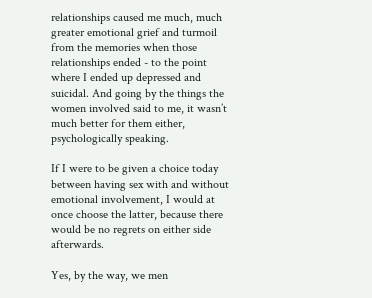relationships caused me much, much greater emotional grief and turmoil from the memories when those relationships ended - to the point where I ended up depressed and suicidal. And going by the things the women involved said to me, it wasn’t much better for them either, psychologically speaking.

If I were to be given a choice today between having sex with and without emotional involvement, I would at once choose the latter, because there would be no regrets on either side afterwards.

Yes, by the way, we men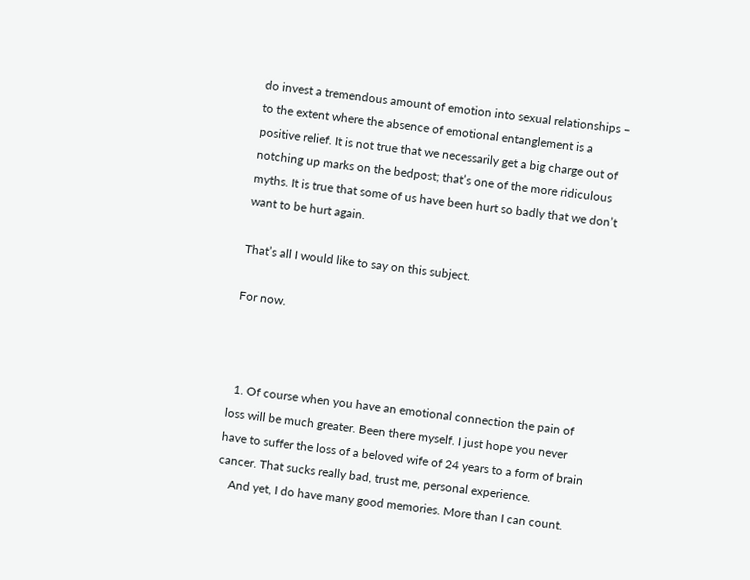do invest a tremendous amount of emotion into sexual relationships – to the extent where the absence of emotional entanglement is a positive relief. It is not true that we necessarily get a big charge out of notching up marks on the bedpost; that’s one of the more ridiculous myths. It is true that some of us have been hurt so badly that we don’t want to be hurt again.

That’s all I would like to say on this subject.

For now.



  1. Of course when you have an emotional connection the pain of loss will be much greater. Been there myself. I just hope you never have to suffer the loss of a beloved wife of 24 years to a form of brain cancer. That sucks really bad, trust me, personal experience.
    And yet, I do have many good memories. More than I can count.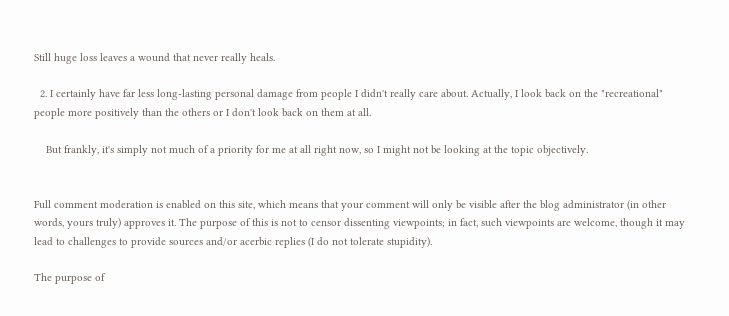Still huge loss leaves a wound that never really heals.

  2. I certainly have far less long-lasting personal damage from people I didn't really care about. Actually, I look back on the "recreational" people more positively than the others or I don't look back on them at all.

    But frankly, it's simply not much of a priority for me at all right now, so I might not be looking at the topic objectively.


Full comment moderation is enabled on this site, which means that your comment will only be visible after the blog administrator (in other words, yours truly) approves it. The purpose of this is not to censor dissenting viewpoints; in fact, such viewpoints are welcome, though it may lead to challenges to provide sources and/or acerbic replies (I do not tolerate stupidity).

The purpose of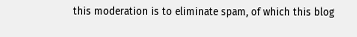this moderation is to eliminate spam, of which this blog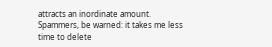attracts an inordinate amount. Spammers, be warned: it takes me less time to delete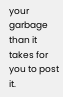your garbage than it takes for you to post it.